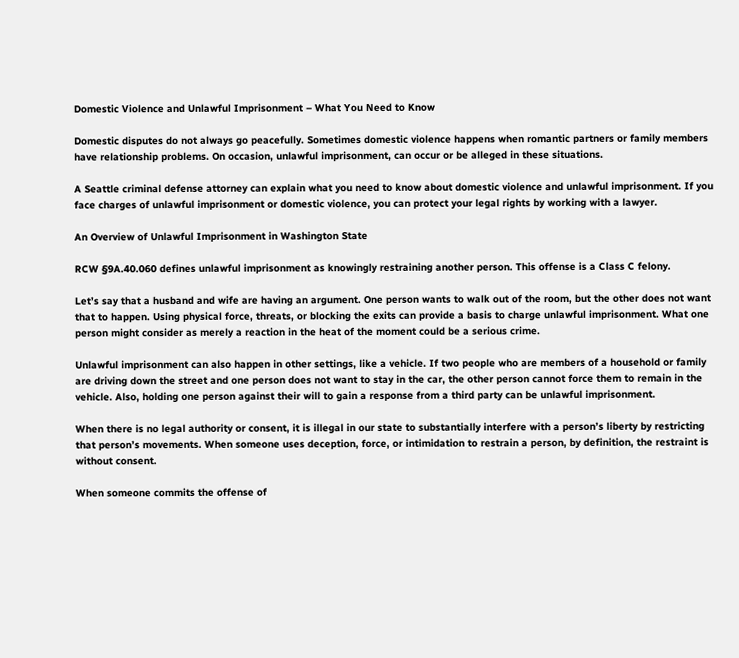Domestic Violence and Unlawful Imprisonment – What You Need to Know

Domestic disputes do not always go peacefully. Sometimes domestic violence happens when romantic partners or family members have relationship problems. On occasion, unlawful imprisonment, can occur or be alleged in these situations.

A Seattle criminal defense attorney can explain what you need to know about domestic violence and unlawful imprisonment. If you face charges of unlawful imprisonment or domestic violence, you can protect your legal rights by working with a lawyer.

An Overview of Unlawful Imprisonment in Washington State

RCW §9A.40.060 defines unlawful imprisonment as knowingly restraining another person. This offense is a Class C felony.

Let’s say that a husband and wife are having an argument. One person wants to walk out of the room, but the other does not want that to happen. Using physical force, threats, or blocking the exits can provide a basis to charge unlawful imprisonment. What one person might consider as merely a reaction in the heat of the moment could be a serious crime.

Unlawful imprisonment can also happen in other settings, like a vehicle. If two people who are members of a household or family are driving down the street and one person does not want to stay in the car, the other person cannot force them to remain in the vehicle. Also, holding one person against their will to gain a response from a third party can be unlawful imprisonment.

When there is no legal authority or consent, it is illegal in our state to substantially interfere with a person’s liberty by restricting that person’s movements. When someone uses deception, force, or intimidation to restrain a person, by definition, the restraint is without consent.

When someone commits the offense of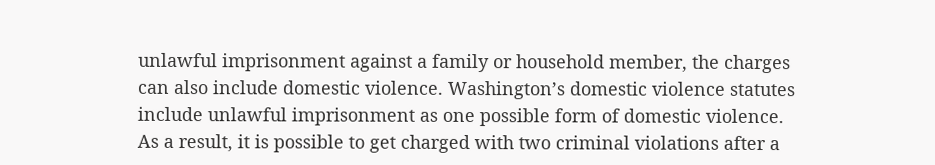unlawful imprisonment against a family or household member, the charges can also include domestic violence. Washington’s domestic violence statutes include unlawful imprisonment as one possible form of domestic violence. As a result, it is possible to get charged with two criminal violations after a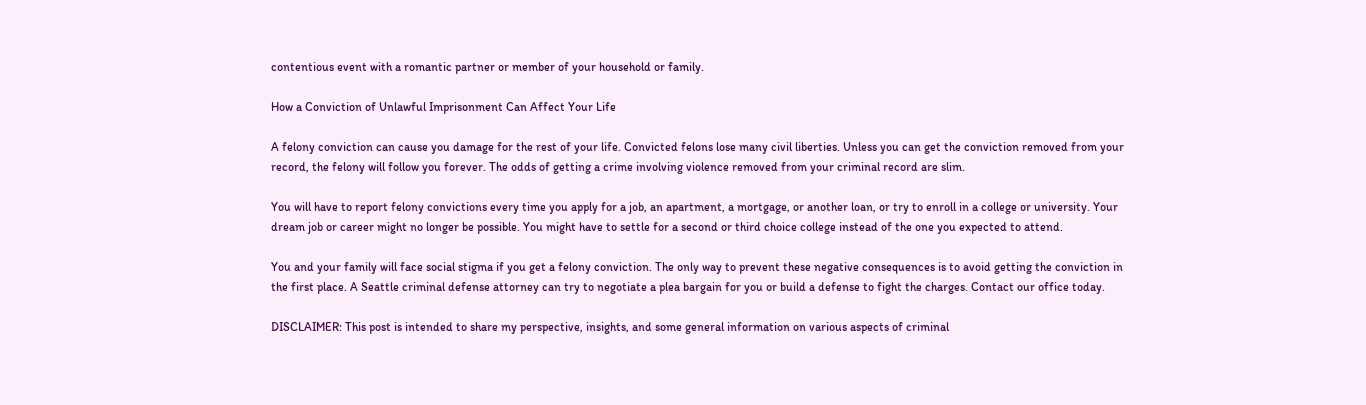contentious event with a romantic partner or member of your household or family.

How a Conviction of Unlawful Imprisonment Can Affect Your Life

A felony conviction can cause you damage for the rest of your life. Convicted felons lose many civil liberties. Unless you can get the conviction removed from your record, the felony will follow you forever. The odds of getting a crime involving violence removed from your criminal record are slim.

You will have to report felony convictions every time you apply for a job, an apartment, a mortgage, or another loan, or try to enroll in a college or university. Your dream job or career might no longer be possible. You might have to settle for a second or third choice college instead of the one you expected to attend.

You and your family will face social stigma if you get a felony conviction. The only way to prevent these negative consequences is to avoid getting the conviction in the first place. A Seattle criminal defense attorney can try to negotiate a plea bargain for you or build a defense to fight the charges. Contact our office today.

DISCLAIMER: This post is intended to share my perspective, insights, and some general information on various aspects of criminal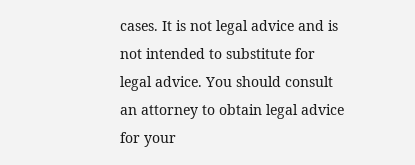cases. It is not legal advice and is not intended to substitute for legal advice. You should consult an attorney to obtain legal advice for your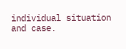individual situation and case.